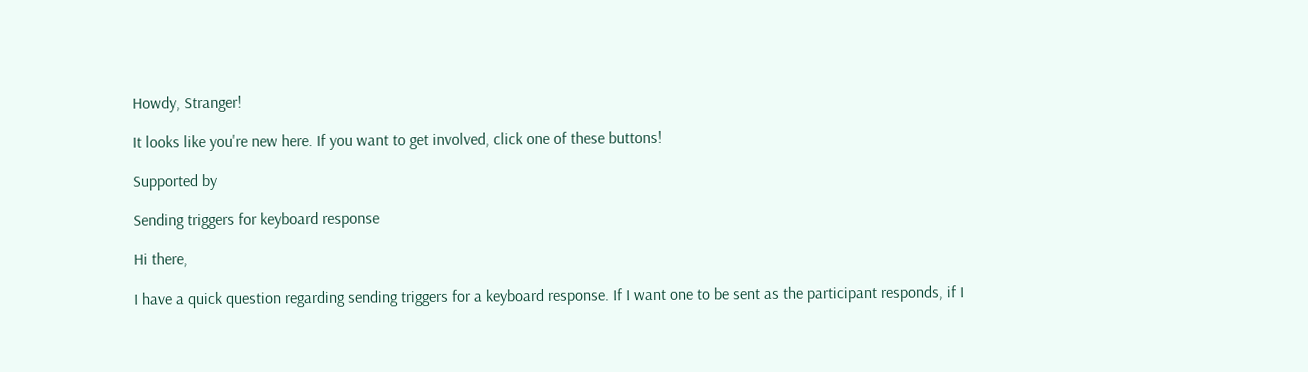Howdy, Stranger!

It looks like you're new here. If you want to get involved, click one of these buttons!

Supported by

Sending triggers for keyboard response

Hi there,

I have a quick question regarding sending triggers for a keyboard response. If I want one to be sent as the participant responds, if I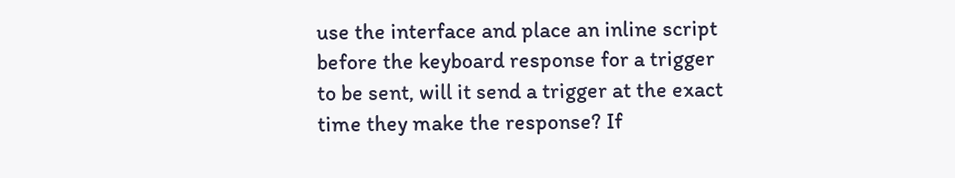use the interface and place an inline script before the keyboard response for a trigger to be sent, will it send a trigger at the exact time they make the response? If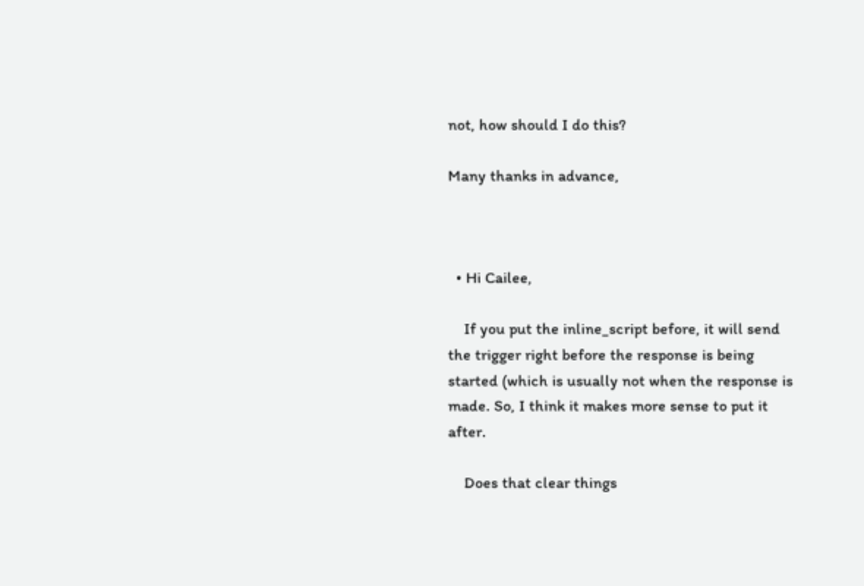not, how should I do this?

Many thanks in advance,



  • Hi Cailee,

    If you put the inline_script before, it will send the trigger right before the response is being started (which is usually not when the response is made. So, I think it makes more sense to put it after.

    Does that clear things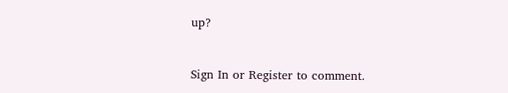up?


Sign In or Register to comment.